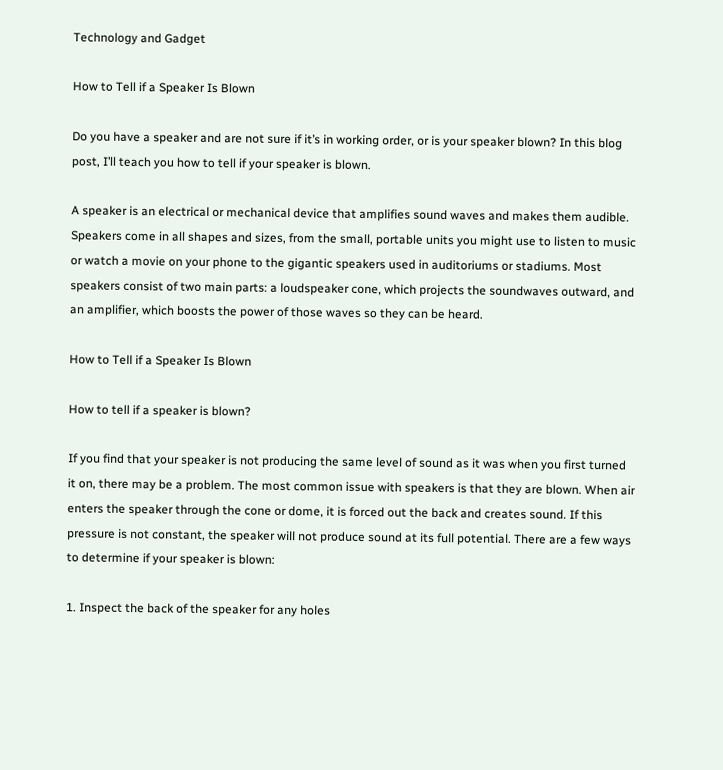Technology and Gadget

How to Tell if a Speaker Is Blown

Do you have a speaker and are not sure if it’s in working order, or is your speaker blown? In this blog post, I’ll teach you how to tell if your speaker is blown.

A speaker is an electrical or mechanical device that amplifies sound waves and makes them audible. Speakers come in all shapes and sizes, from the small, portable units you might use to listen to music or watch a movie on your phone to the gigantic speakers used in auditoriums or stadiums. Most speakers consist of two main parts: a loudspeaker cone, which projects the soundwaves outward, and an amplifier, which boosts the power of those waves so they can be heard.

How to Tell if a Speaker Is Blown

How to tell if a speaker is blown?

If you find that your speaker is not producing the same level of sound as it was when you first turned it on, there may be a problem. The most common issue with speakers is that they are blown. When air enters the speaker through the cone or dome, it is forced out the back and creates sound. If this pressure is not constant, the speaker will not produce sound at its full potential. There are a few ways to determine if your speaker is blown:

1. Inspect the back of the speaker for any holes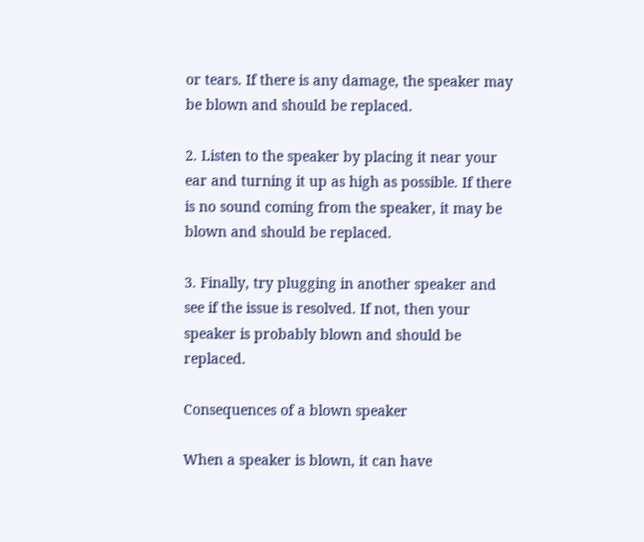or tears. If there is any damage, the speaker may be blown and should be replaced.

2. Listen to the speaker by placing it near your ear and turning it up as high as possible. If there is no sound coming from the speaker, it may be blown and should be replaced.

3. Finally, try plugging in another speaker and see if the issue is resolved. If not, then your speaker is probably blown and should be replaced.

Consequences of a blown speaker

When a speaker is blown, it can have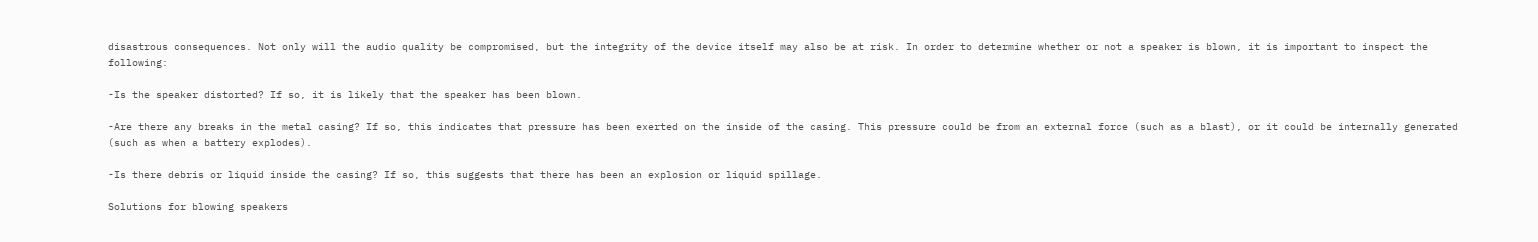disastrous consequences. Not only will the audio quality be compromised, but the integrity of the device itself may also be at risk. In order to determine whether or not a speaker is blown, it is important to inspect the following:

-Is the speaker distorted? If so, it is likely that the speaker has been blown.

-Are there any breaks in the metal casing? If so, this indicates that pressure has been exerted on the inside of the casing. This pressure could be from an external force (such as a blast), or it could be internally generated (such as when a battery explodes).

-Is there debris or liquid inside the casing? If so, this suggests that there has been an explosion or liquid spillage.

Solutions for blowing speakers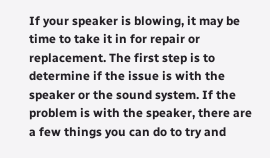If your speaker is blowing, it may be time to take it in for repair or replacement. The first step is to determine if the issue is with the speaker or the sound system. If the problem is with the speaker, there are a few things you can do to try and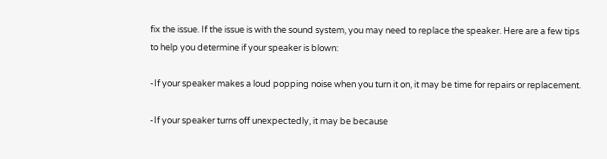fix the issue. If the issue is with the sound system, you may need to replace the speaker. Here are a few tips to help you determine if your speaker is blown:

-If your speaker makes a loud popping noise when you turn it on, it may be time for repairs or replacement.

-If your speaker turns off unexpectedly, it may be because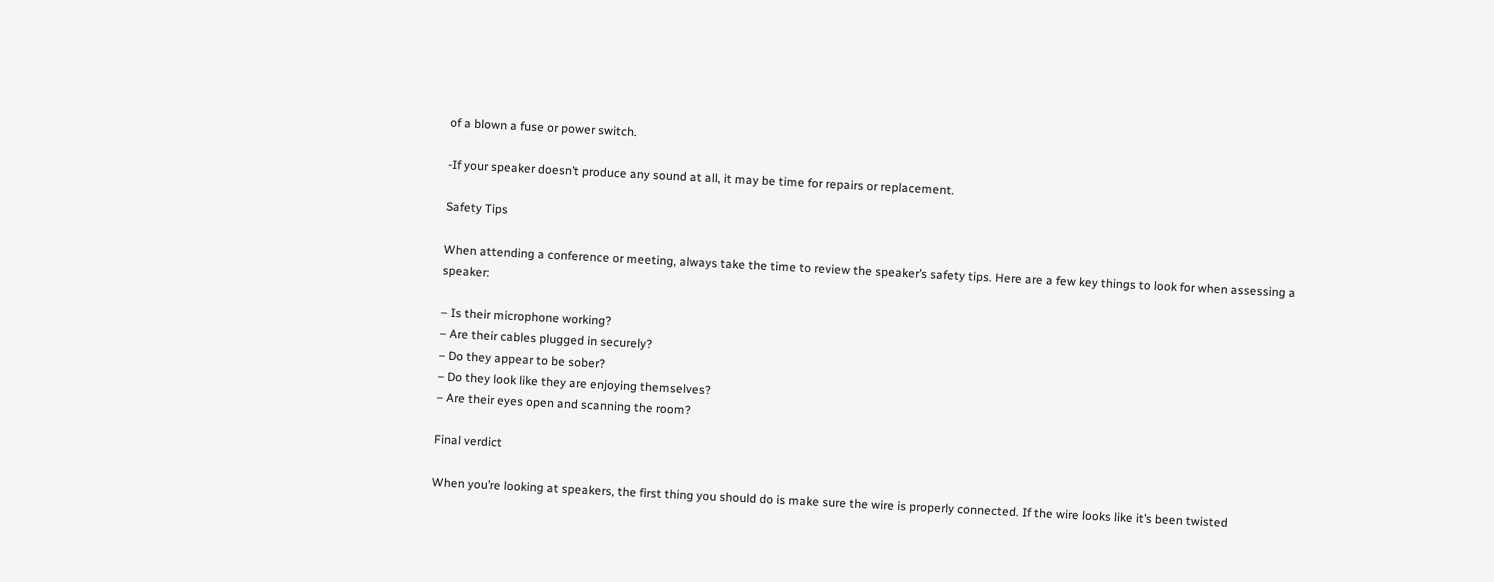of a blown a fuse or power switch.

-If your speaker doesn’t produce any sound at all, it may be time for repairs or replacement.

Safety Tips

When attending a conference or meeting, always take the time to review the speaker’s safety tips. Here are a few key things to look for when assessing a speaker:

– Is their microphone working?
– Are their cables plugged in securely?
– Do they appear to be sober?
– Do they look like they are enjoying themselves?
– Are their eyes open and scanning the room?

Final verdict

When you’re looking at speakers, the first thing you should do is make sure the wire is properly connected. If the wire looks like it’s been twisted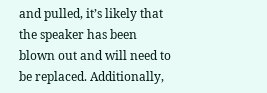and pulled, it’s likely that the speaker has been blown out and will need to be replaced. Additionally,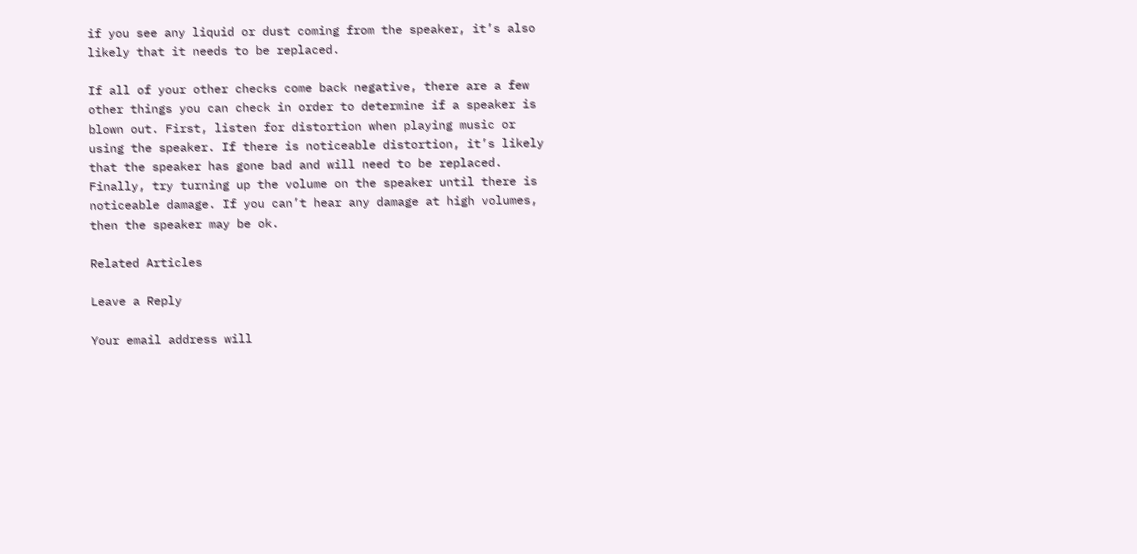if you see any liquid or dust coming from the speaker, it’s also likely that it needs to be replaced.

If all of your other checks come back negative, there are a few other things you can check in order to determine if a speaker is blown out. First, listen for distortion when playing music or using the speaker. If there is noticeable distortion, it’s likely that the speaker has gone bad and will need to be replaced. Finally, try turning up the volume on the speaker until there is noticeable damage. If you can’t hear any damage at high volumes, then the speaker may be ok.

Related Articles

Leave a Reply

Your email address will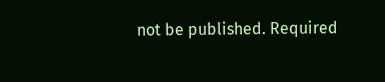not be published. Required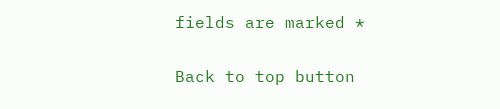fields are marked *

Back to top button